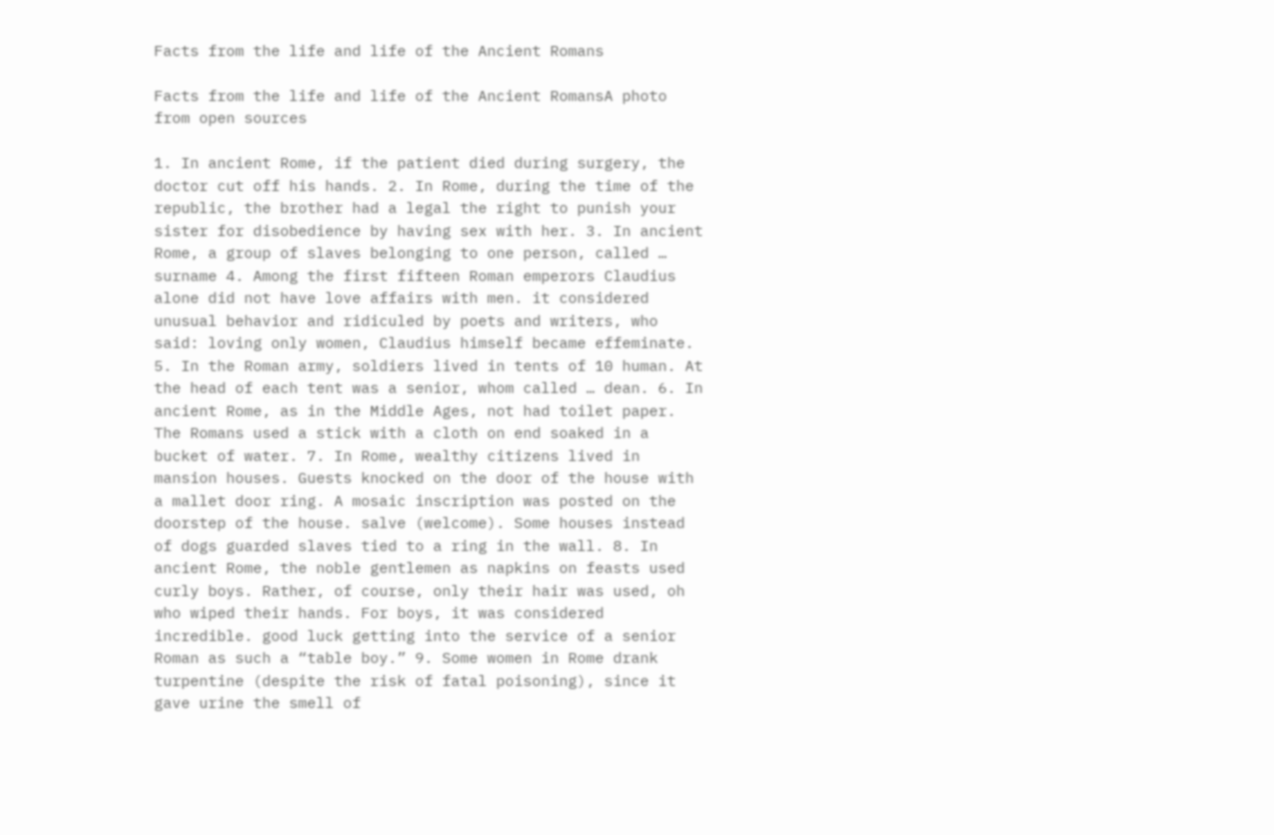Facts from the life and life of the Ancient Romans

Facts from the life and life of the Ancient RomansA photo from open sources

1. In ancient Rome, if the patient died during surgery, the doctor cut off his hands. 2. In Rome, during the time of the republic, the brother had a legal the right to punish your sister for disobedience by having sex with her. 3. In ancient Rome, a group of slaves belonging to one person, called … surname 4. Among the first fifteen Roman emperors Claudius alone did not have love affairs with men. it considered unusual behavior and ridiculed by poets and writers, who said: loving only women, Claudius himself became effeminate. 5. In the Roman army, soldiers lived in tents of 10 human. At the head of each tent was a senior, whom called … dean. 6. In ancient Rome, as in the Middle Ages, not had toilet paper. The Romans used a stick with a cloth on end soaked in a bucket of water. 7. In Rome, wealthy citizens lived in mansion houses. Guests knocked on the door of the house with a mallet door ring. A mosaic inscription was posted on the doorstep of the house. salve (welcome). Some houses instead of dogs guarded slaves tied to a ring in the wall. 8. In ancient Rome, the noble gentlemen as napkins on feasts used curly boys. Rather, of course, only their hair was used, oh who wiped their hands. For boys, it was considered incredible. good luck getting into the service of a senior Roman as such a “table boy.” 9. Some women in Rome drank turpentine (despite the risk of fatal poisoning), since it gave urine the smell of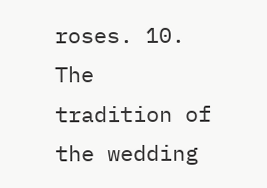roses. 10. The tradition of the wedding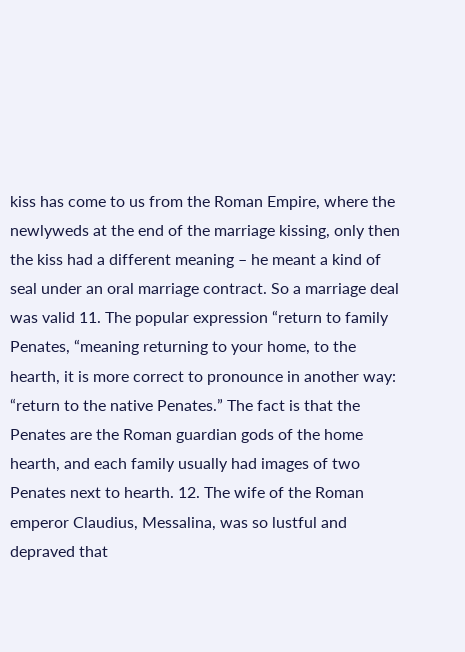kiss has come to us from the Roman Empire, where the newlyweds at the end of the marriage kissing, only then the kiss had a different meaning – he meant a kind of seal under an oral marriage contract. So a marriage deal was valid 11. The popular expression “return to family Penates, “meaning returning to your home, to the hearth, it is more correct to pronounce in another way: “return to the native Penates.” The fact is that the Penates are the Roman guardian gods of the home hearth, and each family usually had images of two Penates next to hearth. 12. The wife of the Roman emperor Claudius, Messalina, was so lustful and depraved that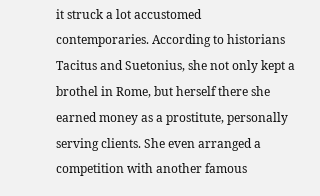it struck a lot accustomed contemporaries. According to historians Tacitus and Suetonius, she not only kept a brothel in Rome, but herself there she earned money as a prostitute, personally serving clients. She even arranged a competition with another famous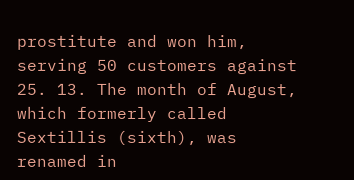prostitute and won him, serving 50 customers against 25. 13. The month of August, which formerly called Sextillis (sixth), was renamed in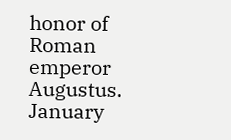honor of Roman emperor Augustus. January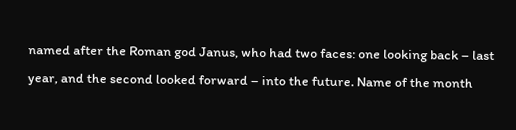named after the Roman god Janus, who had two faces: one looking back – last year, and the second looked forward – into the future. Name of the month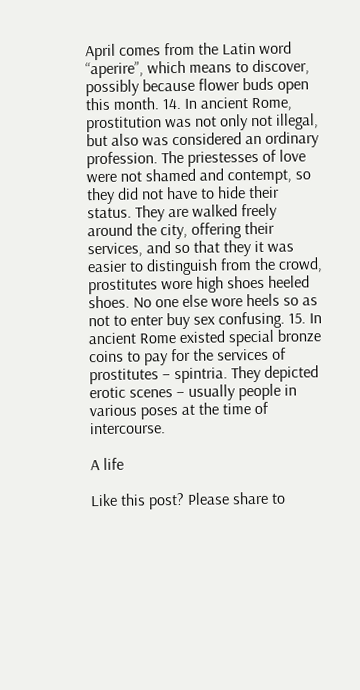April comes from the Latin word “aperire”, which means to discover, possibly because flower buds open this month. 14. In ancient Rome, prostitution was not only not illegal, but also was considered an ordinary profession. The priestesses of love were not shamed and contempt, so they did not have to hide their status. They are walked freely around the city, offering their services, and so that they it was easier to distinguish from the crowd, prostitutes wore high shoes heeled shoes. No one else wore heels so as not to enter buy sex confusing. 15. In ancient Rome existed special bronze coins to pay for the services of prostitutes – spintria. They depicted erotic scenes – usually people in various poses at the time of intercourse.

A life

Like this post? Please share to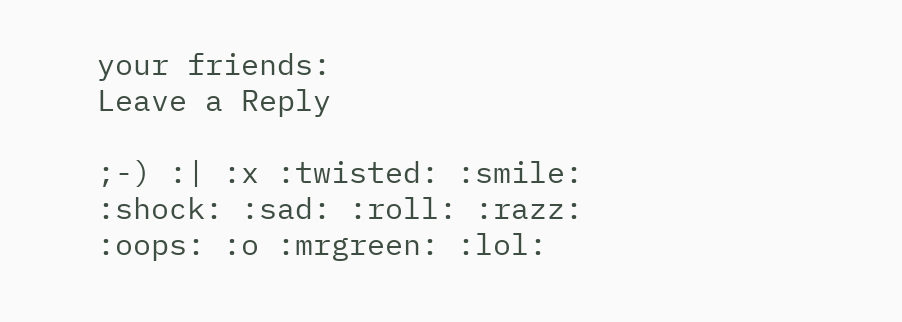your friends:
Leave a Reply

;-) :| :x :twisted: :smile: :shock: :sad: :roll: :razz: :oops: :o :mrgreen: :lol: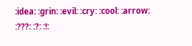:idea: :grin: :evil: :cry: :cool: :arrow: :???: :?: :!: